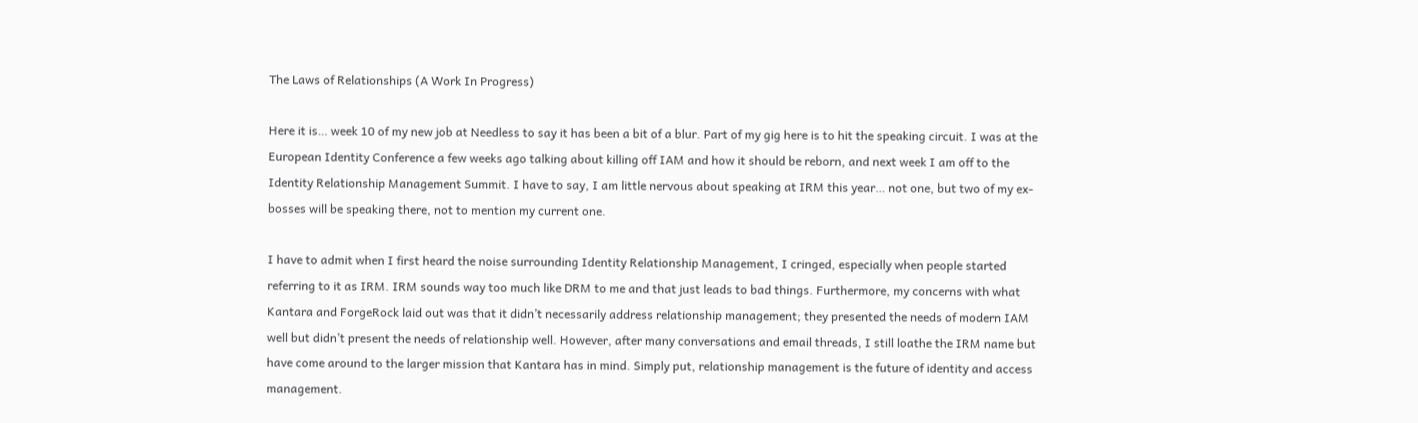The Laws of Relationships (A Work In Progress)

Here it is… week 10 of my new job at Needless to say it has been a bit of a blur. Part of my gig here is to hit the speaking circuit. I was at the European Identity Conference a few weeks ago talking about killing off IAM and how it should be reborn, and next week I am off to the Identity Relationship Management Summit. I have to say, I am little nervous about speaking at IRM this year… not one, but two of my ex-bosses will be speaking there, not to mention my current one.

I have to admit when I first heard the noise surrounding Identity Relationship Management, I cringed, especially when people started referring to it as IRM. IRM sounds way too much like DRM to me and that just leads to bad things. Furthermore, my concerns with what Kantara and ForgeRock laid out was that it didn’t necessarily address relationship management; they presented the needs of modern IAM well but didn’t present the needs of relationship well. However, after many conversations and email threads, I still loathe the IRM name but have come around to the larger mission that Kantara has in mind. Simply put, relationship management is the future of identity and access management.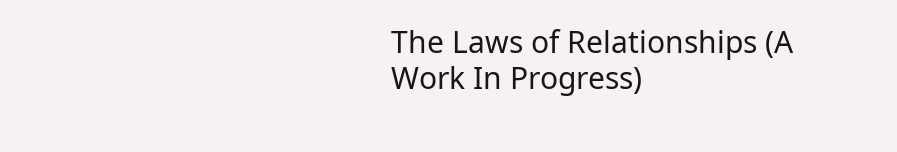The Laws of Relationships (A Work In Progress)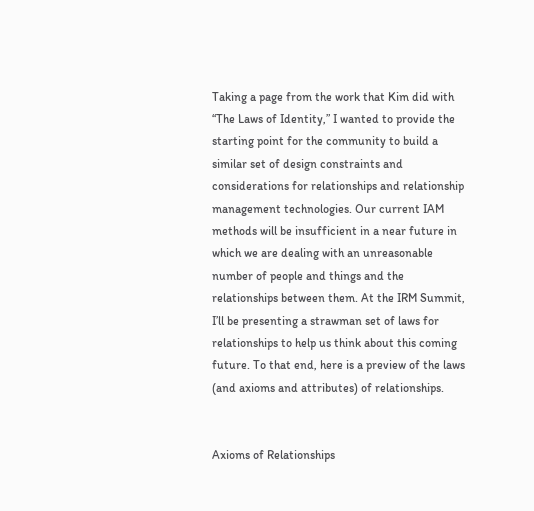Taking a page from the work that Kim did with “The Laws of Identity,” I wanted to provide the starting point for the community to build a similar set of design constraints and considerations for relationships and relationship management technologies. Our current IAM methods will be insufficient in a near future in which we are dealing with an unreasonable number of people and things and the relationships between them. At the IRM Summit, I’ll be presenting a strawman set of laws for relationships to help us think about this coming future. To that end, here is a preview of the laws (and axioms and attributes) of relationships.


Axioms of Relationships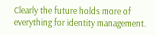Clearly the future holds more of everything for identity management.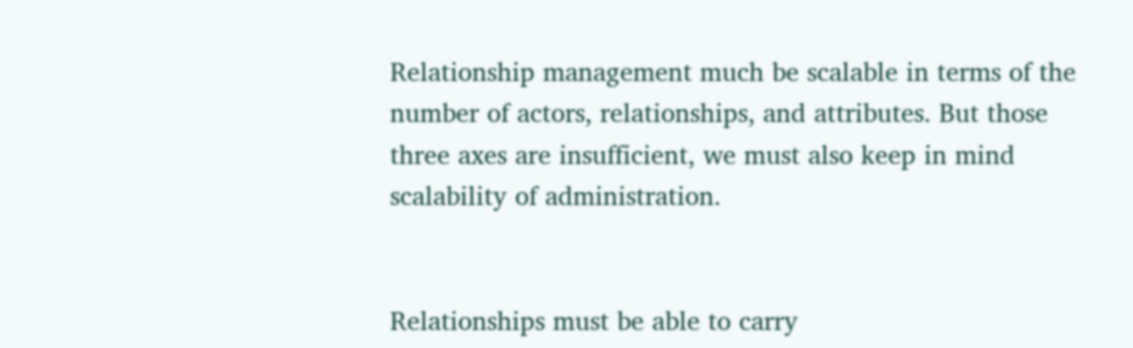Relationship management much be scalable in terms of the number of actors, relationships, and attributes. But those three axes are insufficient, we must also keep in mind scalability of administration.


Relationships must be able to carry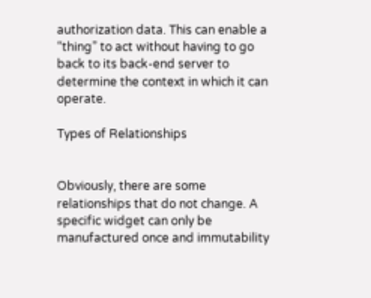authorization data. This can enable a “thing” to act without having to go back to its back-end server to determine the context in which it can operate.

Types of Relationships


Obviously, there are some relationships that do not change. A specific widget can only be manufactured once and immutability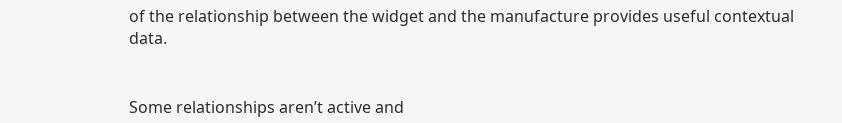of the relationship between the widget and the manufacture provides useful contextual data.


Some relationships aren’t active and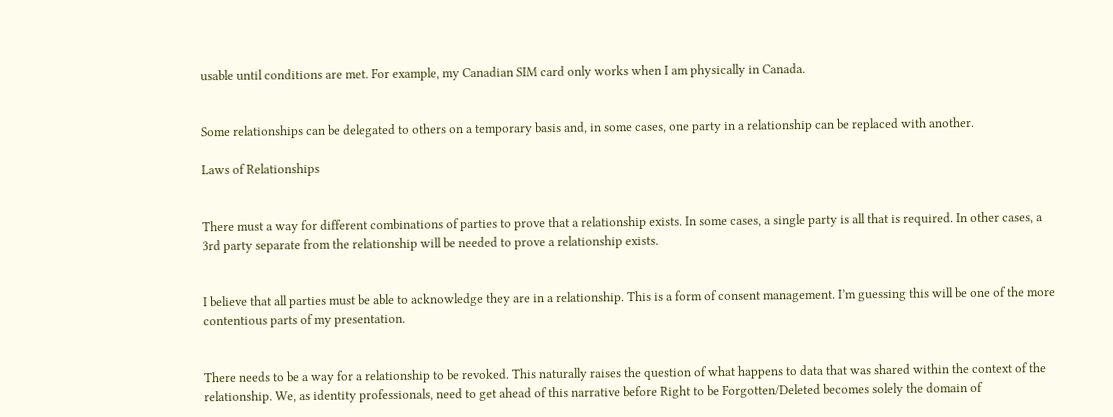usable until conditions are met. For example, my Canadian SIM card only works when I am physically in Canada.


Some relationships can be delegated to others on a temporary basis and, in some cases, one party in a relationship can be replaced with another.

Laws of Relationships


There must a way for different combinations of parties to prove that a relationship exists. In some cases, a single party is all that is required. In other cases, a 3rd party separate from the relationship will be needed to prove a relationship exists.


I believe that all parties must be able to acknowledge they are in a relationship. This is a form of consent management. I’m guessing this will be one of the more contentious parts of my presentation.


There needs to be a way for a relationship to be revoked. This naturally raises the question of what happens to data that was shared within the context of the relationship. We, as identity professionals, need to get ahead of this narrative before Right to be Forgotten/Deleted becomes solely the domain of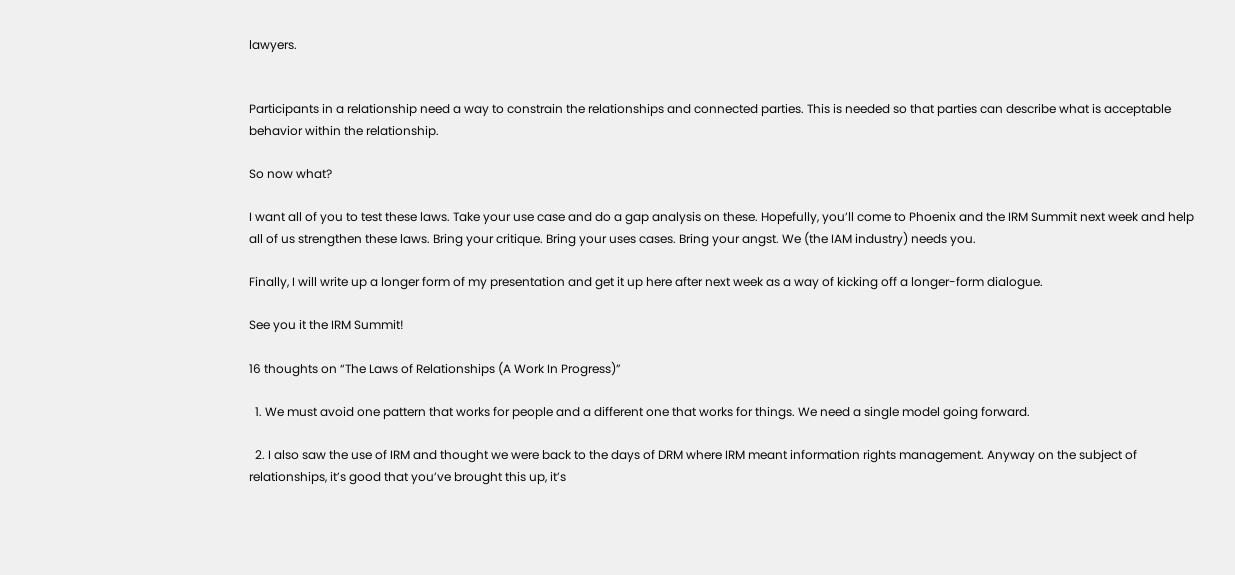lawyers.


Participants in a relationship need a way to constrain the relationships and connected parties. This is needed so that parties can describe what is acceptable behavior within the relationship.

So now what?

I want all of you to test these laws. Take your use case and do a gap analysis on these. Hopefully, you’ll come to Phoenix and the IRM Summit next week and help all of us strengthen these laws. Bring your critique. Bring your uses cases. Bring your angst. We (the IAM industry) needs you.

Finally, I will write up a longer form of my presentation and get it up here after next week as a way of kicking off a longer-form dialogue.

See you it the IRM Summit!

16 thoughts on “The Laws of Relationships (A Work In Progress)”

  1. We must avoid one pattern that works for people and a different one that works for things. We need a single model going forward.

  2. I also saw the use of IRM and thought we were back to the days of DRM where IRM meant information rights management. Anyway on the subject of relationships, it’s good that you’ve brought this up, it’s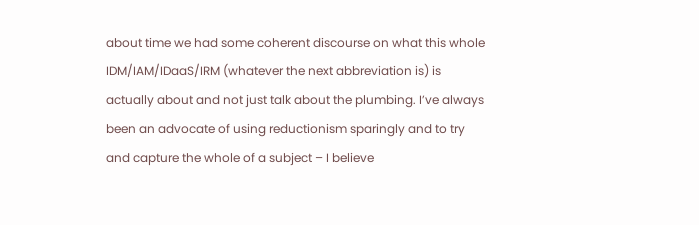about time we had some coherent discourse on what this whole IDM/IAM/IDaaS/IRM (whatever the next abbreviation is) is actually about and not just talk about the plumbing. I’ve always been an advocate of using reductionism sparingly and to try and capture the whole of a subject – I believe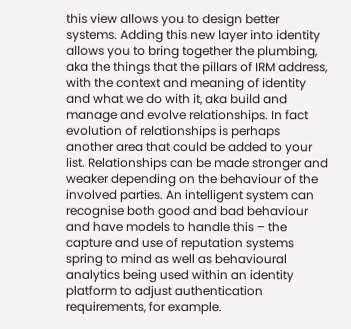this view allows you to design better systems. Adding this new layer into identity allows you to bring together the plumbing, aka the things that the pillars of IRM address, with the context and meaning of identity and what we do with it, aka build and manage and evolve relationships. In fact evolution of relationships is perhaps another area that could be added to your list. Relationships can be made stronger and weaker depending on the behaviour of the involved parties. An intelligent system can recognise both good and bad behaviour and have models to handle this – the capture and use of reputation systems spring to mind as well as behavioural analytics being used within an identity platform to adjust authentication requirements, for example.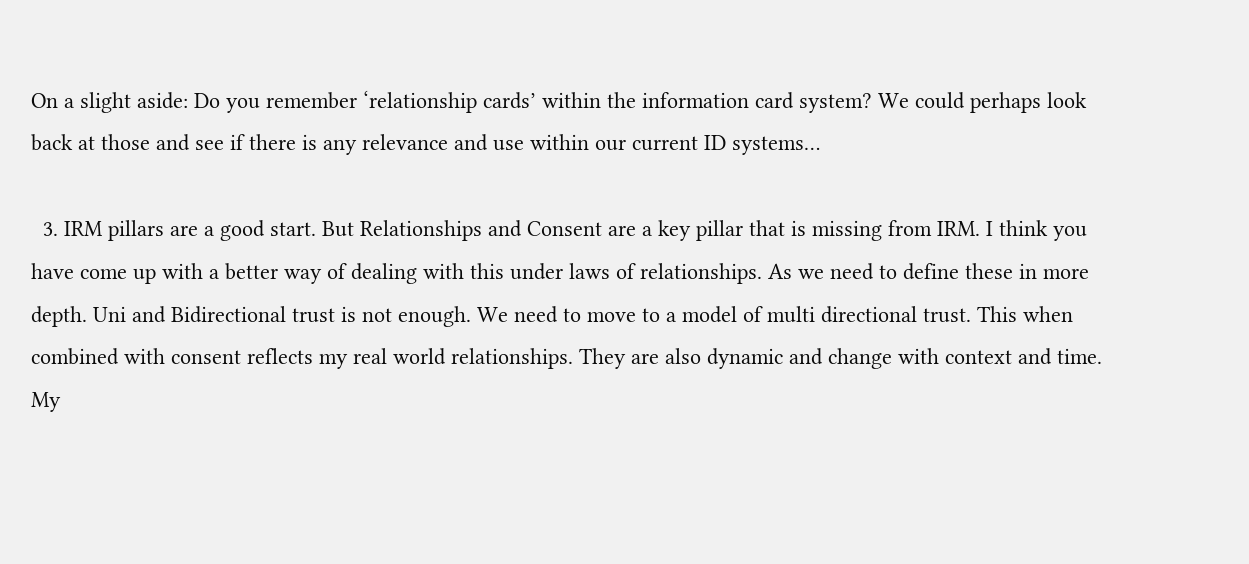On a slight aside: Do you remember ‘relationship cards’ within the information card system? We could perhaps look back at those and see if there is any relevance and use within our current ID systems…

  3. IRM pillars are a good start. But Relationships and Consent are a key pillar that is missing from IRM. I think you have come up with a better way of dealing with this under laws of relationships. As we need to define these in more depth. Uni and Bidirectional trust is not enough. We need to move to a model of multi directional trust. This when combined with consent reflects my real world relationships. They are also dynamic and change with context and time. My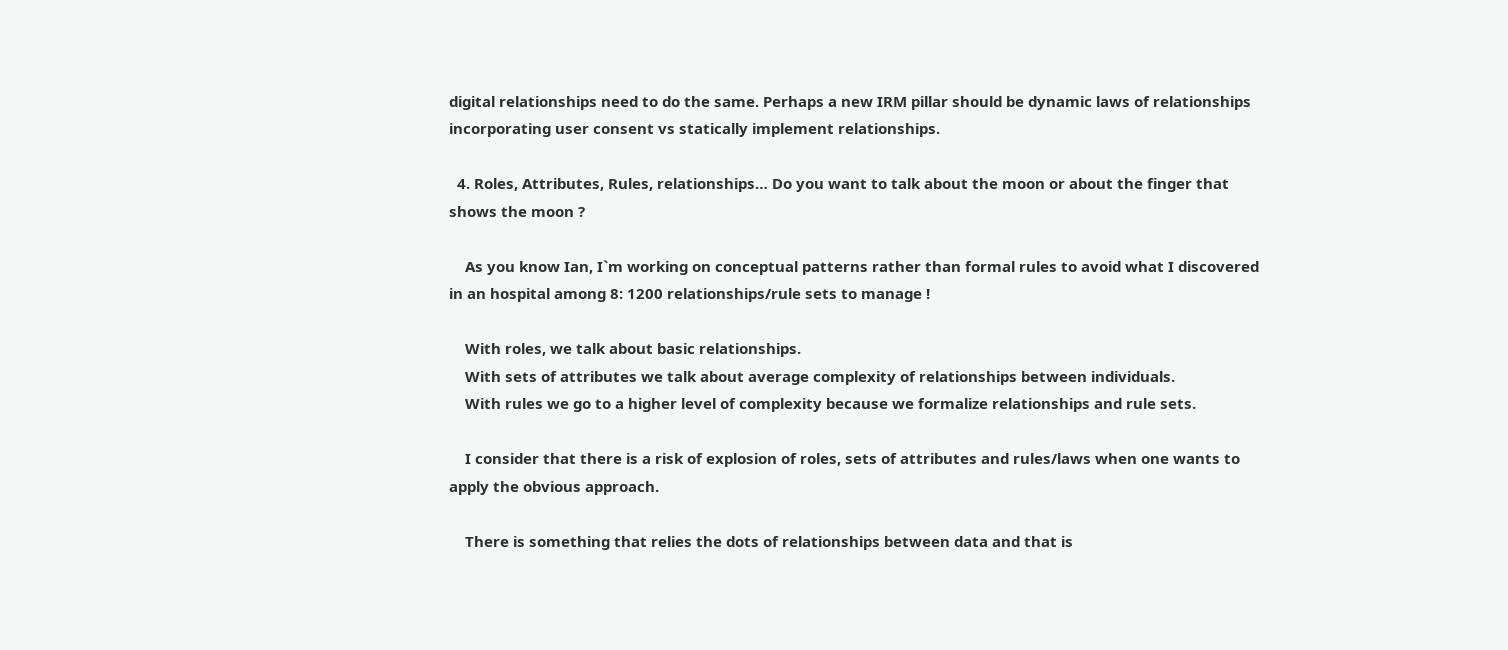digital relationships need to do the same. Perhaps a new IRM pillar should be dynamic laws of relationships incorporating user consent vs statically implement relationships.

  4. Roles, Attributes, Rules, relationships… Do you want to talk about the moon or about the finger that shows the moon ?

    As you know Ian, I`m working on conceptual patterns rather than formal rules to avoid what I discovered in an hospital among 8: 1200 relationships/rule sets to manage !

    With roles, we talk about basic relationships.
    With sets of attributes we talk about average complexity of relationships between individuals.
    With rules we go to a higher level of complexity because we formalize relationships and rule sets.

    I consider that there is a risk of explosion of roles, sets of attributes and rules/laws when one wants to apply the obvious approach.

    There is something that relies the dots of relationships between data and that is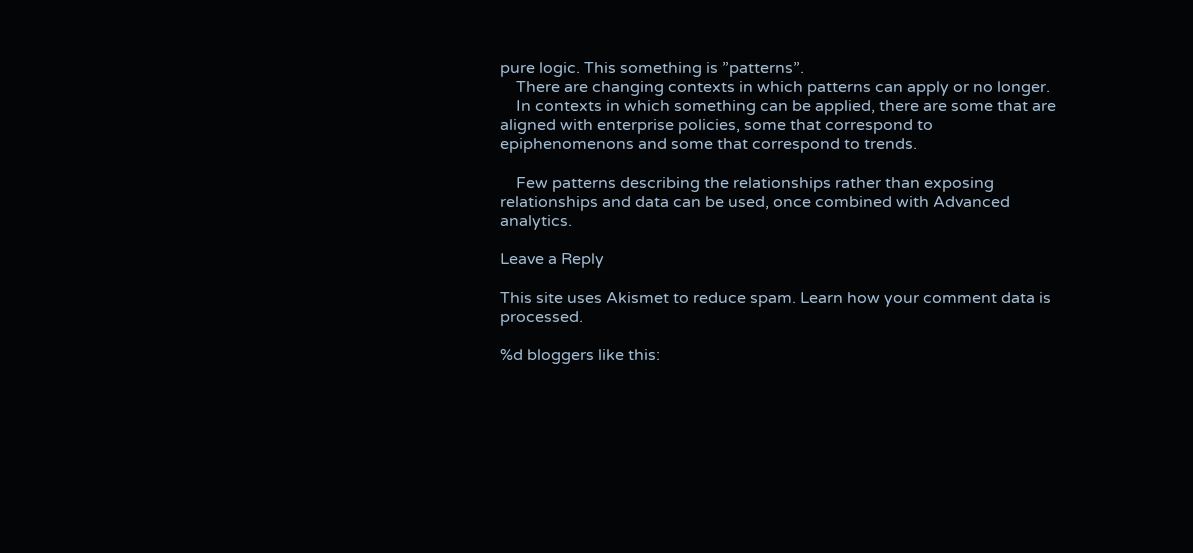pure logic. This something is ”patterns”.
    There are changing contexts in which patterns can apply or no longer.
    In contexts in which something can be applied, there are some that are aligned with enterprise policies, some that correspond to epiphenomenons and some that correspond to trends.

    Few patterns describing the relationships rather than exposing relationships and data can be used, once combined with Advanced analytics.

Leave a Reply

This site uses Akismet to reduce spam. Learn how your comment data is processed.

%d bloggers like this: